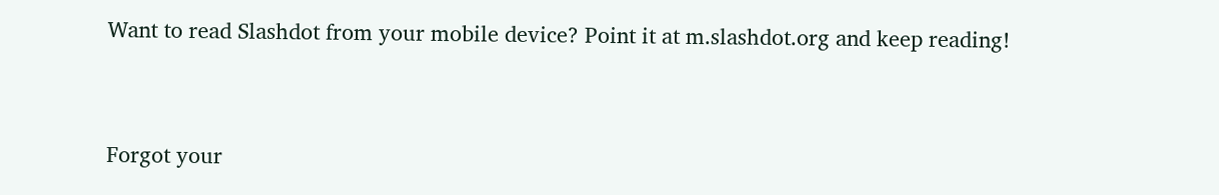Want to read Slashdot from your mobile device? Point it at m.slashdot.org and keep reading!


Forgot your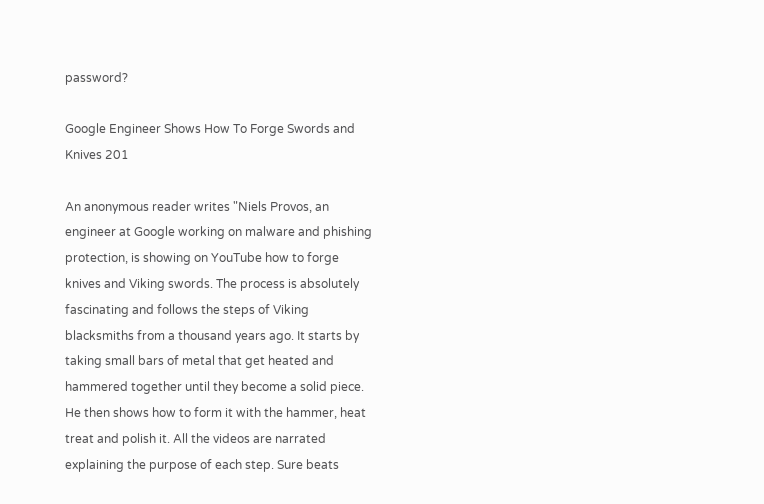password?

Google Engineer Shows How To Forge Swords and Knives 201

An anonymous reader writes "Niels Provos, an engineer at Google working on malware and phishing protection, is showing on YouTube how to forge knives and Viking swords. The process is absolutely fascinating and follows the steps of Viking blacksmiths from a thousand years ago. It starts by taking small bars of metal that get heated and hammered together until they become a solid piece. He then shows how to form it with the hammer, heat treat and polish it. All the videos are narrated explaining the purpose of each step. Sure beats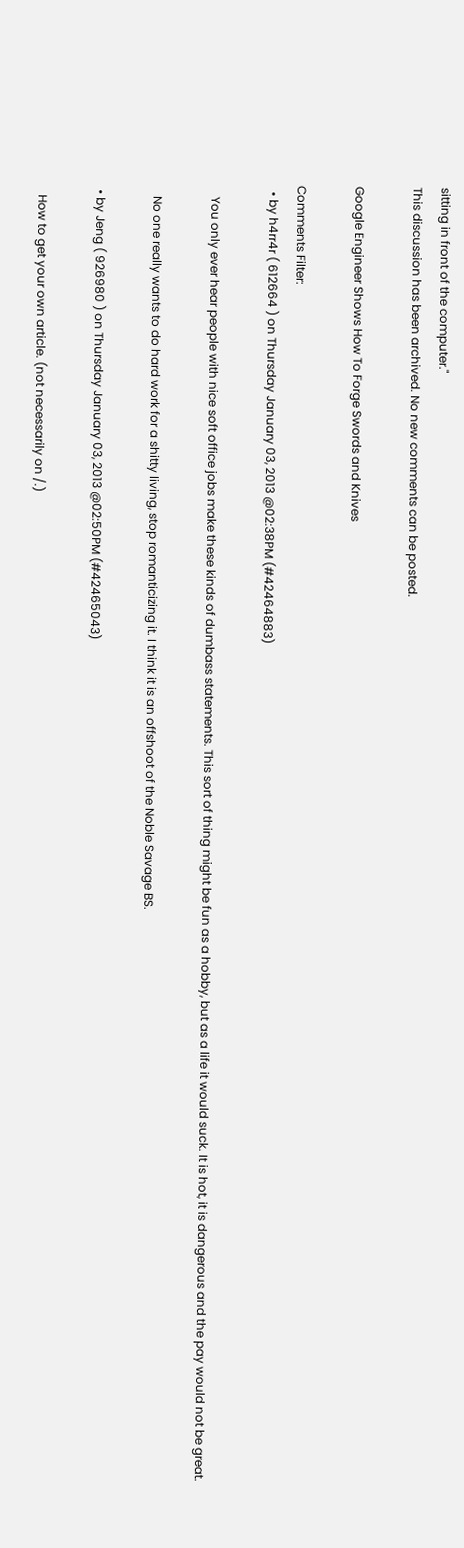sitting in front of the computer."
This discussion has been archived. No new comments can be posted.

Google Engineer Shows How To Forge Swords and Knives

Comments Filter:
  • by h4rr4r ( 612664 ) on Thursday January 03, 2013 @02:38PM (#42464883)

    You only ever hear people with nice soft office jobs make these kinds of dumbass statements. This sort of thing might be fun as a hobby, but as a life it would suck. It is hot, it is dangerous and the pay would not be great.

    No one really wants to do hard work for a shitty living, stop romanticizing it. I think it is an offshoot of the Noble Savage BS.

  • by Jeng ( 926980 ) on Thursday January 03, 2013 @02:50PM (#42465043)

    How to get your own article. (not necessarily on /.)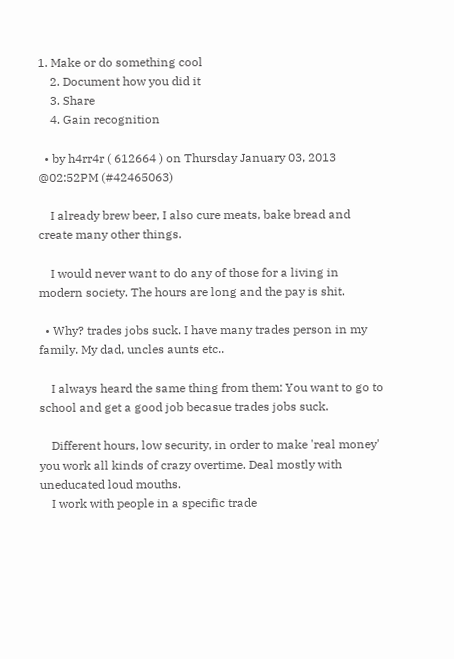1. Make or do something cool
    2. Document how you did it
    3. Share
    4. Gain recognition

  • by h4rr4r ( 612664 ) on Thursday January 03, 2013 @02:52PM (#42465063)

    I already brew beer, I also cure meats, bake bread and create many other things.

    I would never want to do any of those for a living in modern society. The hours are long and the pay is shit.

  • Why? trades jobs suck. I have many trades person in my family. My dad, uncles aunts etc..

    I always heard the same thing from them: You want to go to school and get a good job becasue trades jobs suck.

    Different hours, low security, in order to make 'real money' you work all kinds of crazy overtime. Deal mostly with uneducated loud mouths.
    I work with people in a specific trade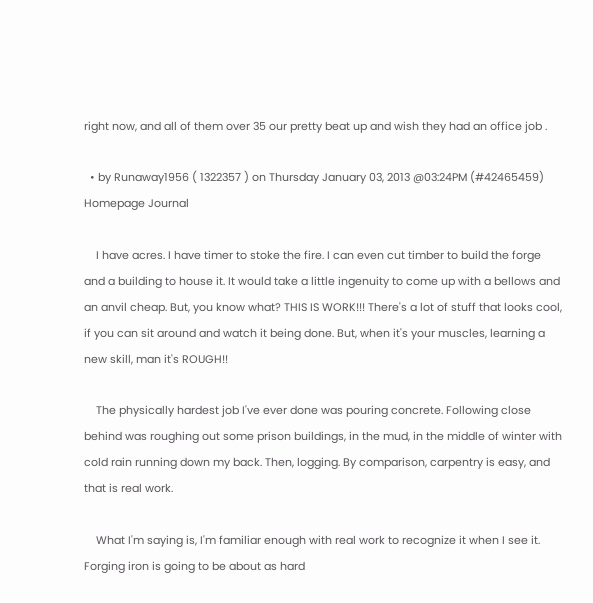right now, and all of them over 35 our pretty beat up and wish they had an office job .

  • by Runaway1956 ( 1322357 ) on Thursday January 03, 2013 @03:24PM (#42465459) Homepage Journal

    I have acres. I have timer to stoke the fire. I can even cut timber to build the forge and a building to house it. It would take a little ingenuity to come up with a bellows and an anvil cheap. But, you know what? THIS IS WORK!!! There's a lot of stuff that looks cool, if you can sit around and watch it being done. But, when it's your muscles, learning a new skill, man it's ROUGH!!

    The physically hardest job I've ever done was pouring concrete. Following close behind was roughing out some prison buildings, in the mud, in the middle of winter with cold rain running down my back. Then, logging. By comparison, carpentry is easy, and that is real work.

    What I'm saying is, I'm familiar enough with real work to recognize it when I see it. Forging iron is going to be about as hard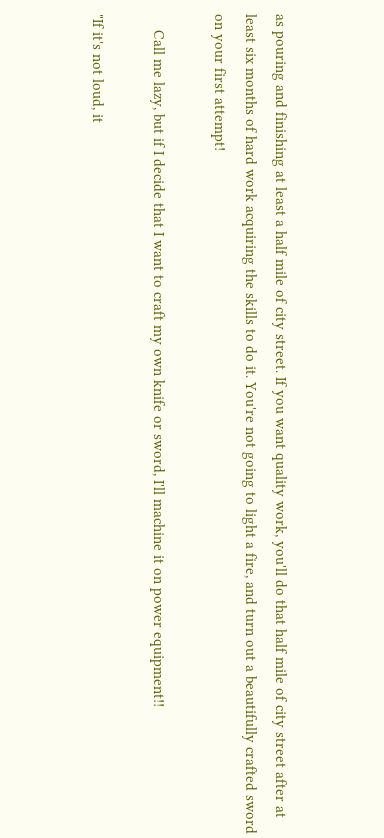as pouring and finishing at least a half mile of city street. If you want quality work, you'll do that half mile of city street after at least six months of hard work acquiring the skills to do it. You're not going to light a fire, and turn out a beautifully crafted sword on your first attempt!

    Call me lazy, but if I decide that I want to craft my own knife or sword, I'll machine it on power equipment!!

"If it's not loud, it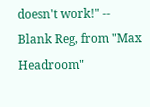doesn't work!" -- Blank Reg, from "Max Headroom"